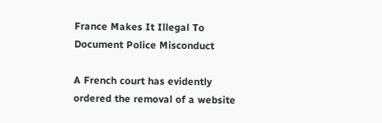France Makes It Illegal To Document Police Misconduct

A French court has evidently ordered the removal of a website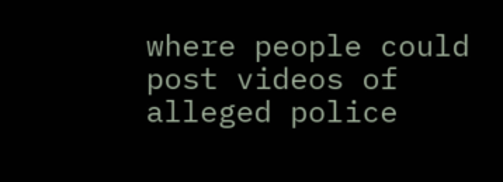where people could post videos of alleged police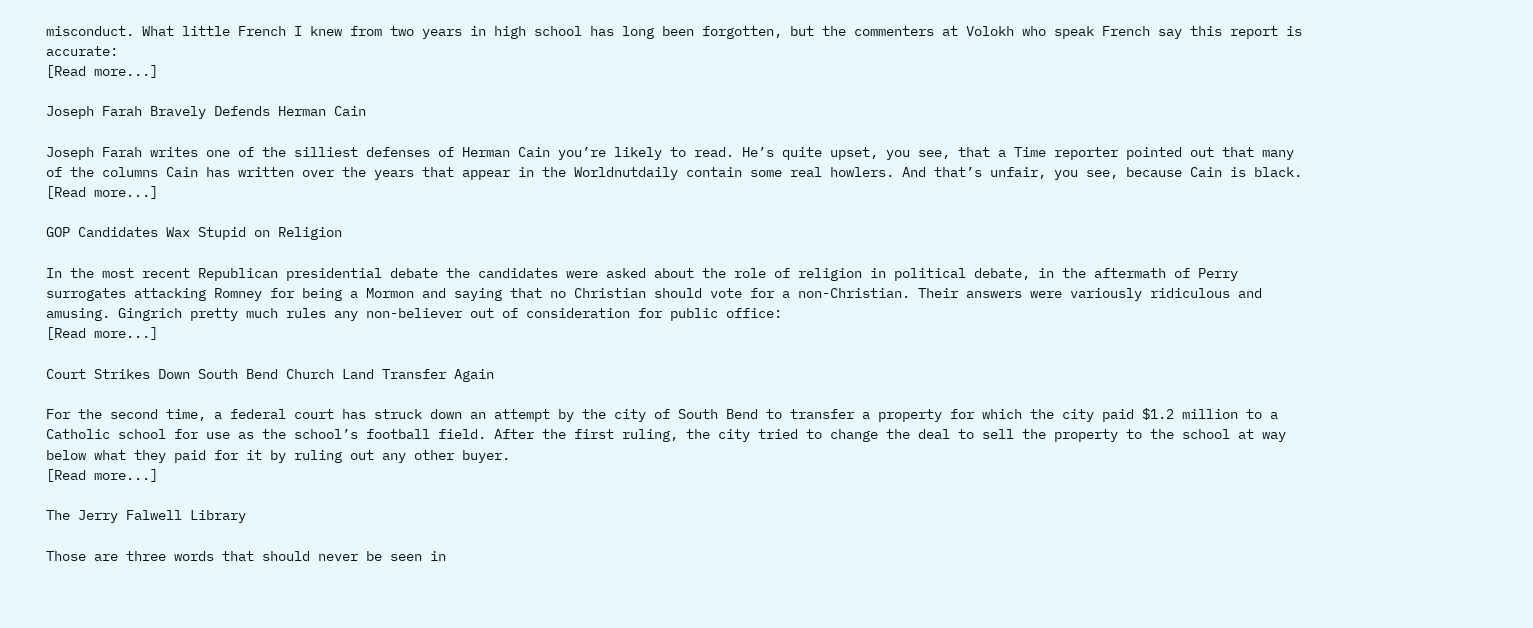misconduct. What little French I knew from two years in high school has long been forgotten, but the commenters at Volokh who speak French say this report is accurate:
[Read more...]

Joseph Farah Bravely Defends Herman Cain

Joseph Farah writes one of the silliest defenses of Herman Cain you’re likely to read. He’s quite upset, you see, that a Time reporter pointed out that many of the columns Cain has written over the years that appear in the Worldnutdaily contain some real howlers. And that’s unfair, you see, because Cain is black.
[Read more...]

GOP Candidates Wax Stupid on Religion

In the most recent Republican presidential debate the candidates were asked about the role of religion in political debate, in the aftermath of Perry surrogates attacking Romney for being a Mormon and saying that no Christian should vote for a non-Christian. Their answers were variously ridiculous and amusing. Gingrich pretty much rules any non-believer out of consideration for public office:
[Read more...]

Court Strikes Down South Bend Church Land Transfer Again

For the second time, a federal court has struck down an attempt by the city of South Bend to transfer a property for which the city paid $1.2 million to a Catholic school for use as the school’s football field. After the first ruling, the city tried to change the deal to sell the property to the school at way below what they paid for it by ruling out any other buyer.
[Read more...]

The Jerry Falwell Library

Those are three words that should never be seen in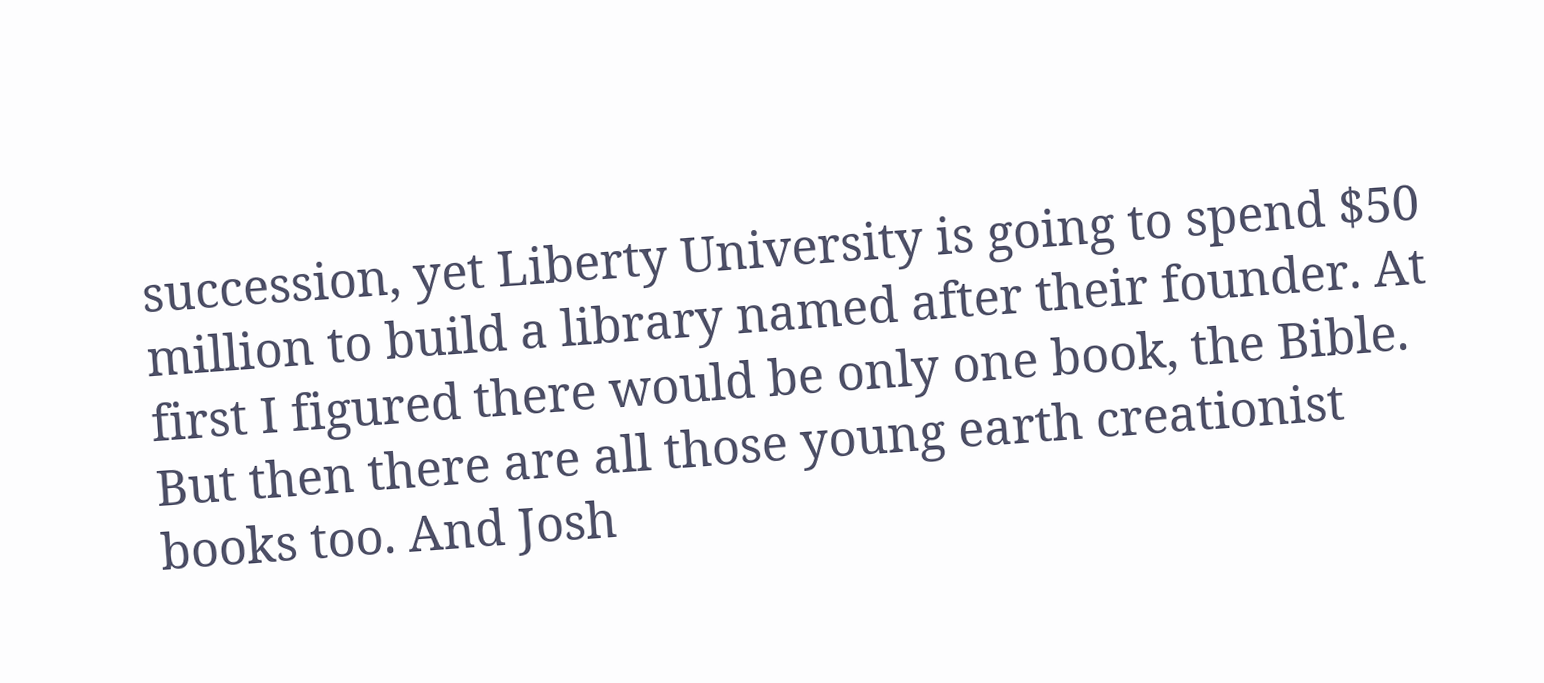succession, yet Liberty University is going to spend $50 million to build a library named after their founder. At first I figured there would be only one book, the Bible. But then there are all those young earth creationist books too. And Josh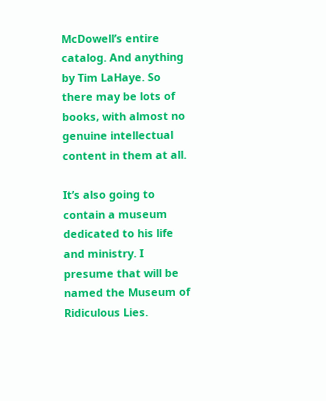McDowell’s entire catalog. And anything by Tim LaHaye. So there may be lots of books, with almost no genuine intellectual content in them at all.

It’s also going to contain a museum dedicated to his life and ministry. I presume that will be named the Museum of Ridiculous Lies.